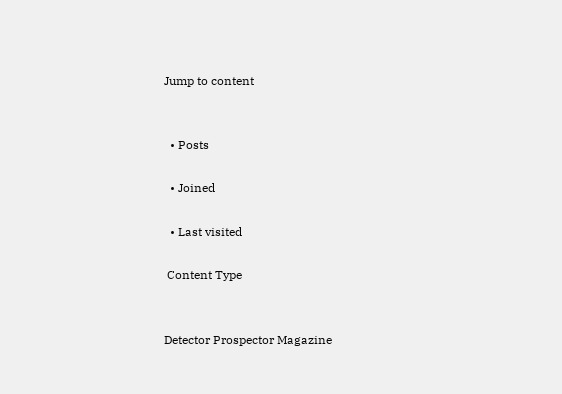Jump to content


  • Posts

  • Joined

  • Last visited

 Content Type


Detector Prospector Magazine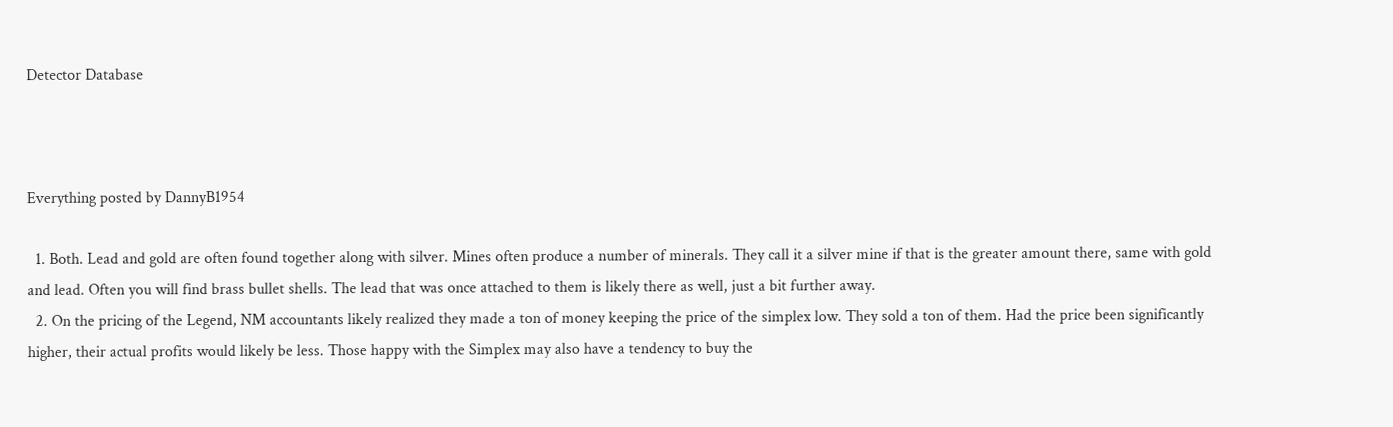Detector Database



Everything posted by DannyB1954

  1. Both. Lead and gold are often found together along with silver. Mines often produce a number of minerals. They call it a silver mine if that is the greater amount there, same with gold and lead. Often you will find brass bullet shells. The lead that was once attached to them is likely there as well, just a bit further away.
  2. On the pricing of the Legend, NM accountants likely realized they made a ton of money keeping the price of the simplex low. They sold a ton of them. Had the price been significantly higher, their actual profits would likely be less. Those happy with the Simplex may also have a tendency to buy the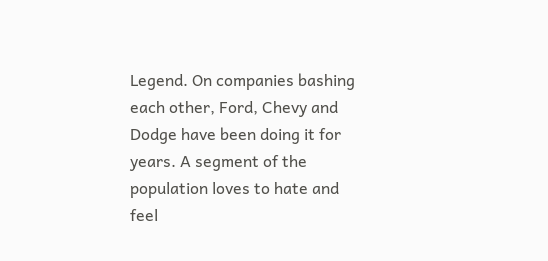Legend. On companies bashing each other, Ford, Chevy and Dodge have been doing it for years. A segment of the population loves to hate and feel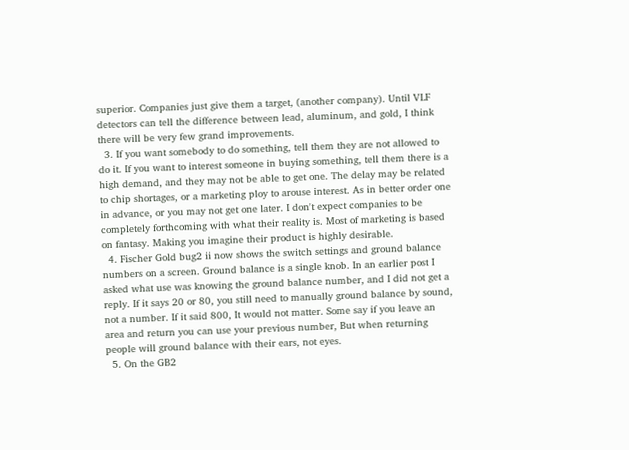superior. Companies just give them a target, (another company). Until VLF detectors can tell the difference between lead, aluminum, and gold, I think there will be very few grand improvements.
  3. If you want somebody to do something, tell them they are not allowed to do it. If you want to interest someone in buying something, tell them there is a high demand, and they may not be able to get one. The delay may be related to chip shortages, or a marketing ploy to arouse interest. As in better order one in advance, or you may not get one later. I don't expect companies to be completely forthcoming with what their reality is. Most of marketing is based on fantasy. Making you imagine their product is highly desirable.
  4. Fischer Gold bug2 ii now shows the switch settings and ground balance numbers on a screen. Ground balance is a single knob. In an earlier post I asked what use was knowing the ground balance number, and I did not get a reply. If it says 20 or 80, you still need to manually ground balance by sound, not a number. If it said 800, It would not matter. Some say if you leave an area and return you can use your previous number, But when returning people will ground balance with their ears, not eyes.
  5. On the GB2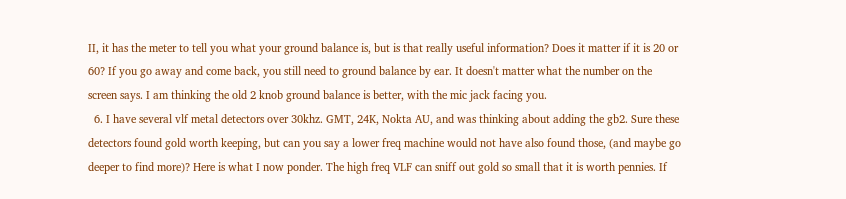II, it has the meter to tell you what your ground balance is, but is that really useful information? Does it matter if it is 20 or 60? If you go away and come back, you still need to ground balance by ear. It doesn't matter what the number on the screen says. I am thinking the old 2 knob ground balance is better, with the mic jack facing you.
  6. I have several vlf metal detectors over 30khz. GMT, 24K, Nokta AU, and was thinking about adding the gb2. Sure these detectors found gold worth keeping, but can you say a lower freq machine would not have also found those, (and maybe go deeper to find more)? Here is what I now ponder. The high freq VLF can sniff out gold so small that it is worth pennies. If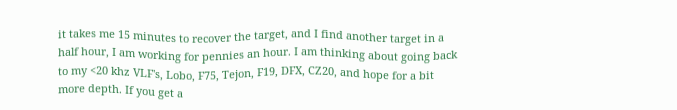it takes me 15 minutes to recover the target, and I find another target in a half hour, I am working for pennies an hour. I am thinking about going back to my <20 khz VLF's, Lobo, F75, Tejon, F19, DFX, CZ20, and hope for a bit more depth. If you get a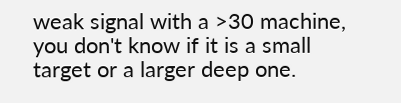weak signal with a >30 machine, you don't know if it is a small target or a larger deep one.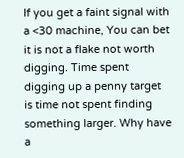If you get a faint signal with a <30 machine, You can bet it is not a flake not worth digging. Time spent digging up a penny target is time not spent finding something larger. Why have a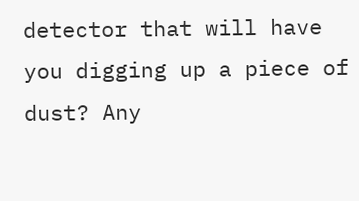detector that will have you digging up a piece of dust? Any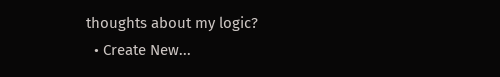thoughts about my logic?
  • Create New...